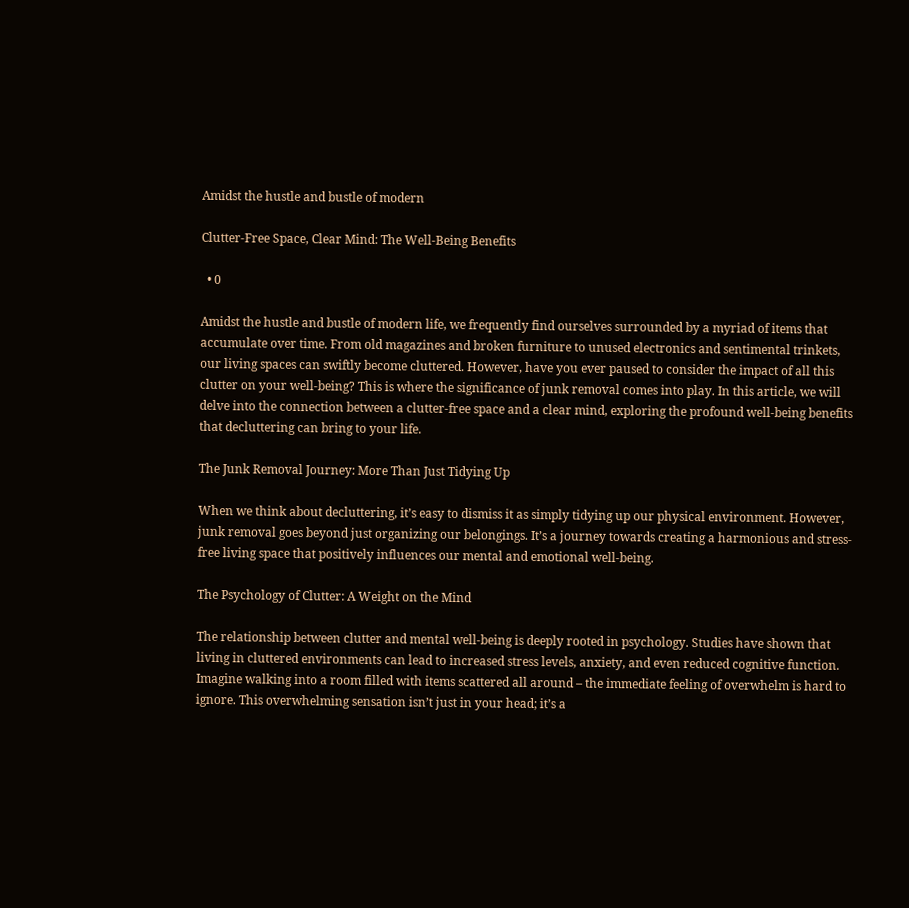Amidst the hustle and bustle of modern

Clutter-Free Space, Clear Mind: The Well-Being Benefits

  • 0

Amidst the hustle and bustle of modern life, we frequently find ourselves surrounded by a myriad of items that accumulate over time. From old magazines and broken furniture to unused electronics and sentimental trinkets, our living spaces can swiftly become cluttered. However, have you ever paused to consider the impact of all this clutter on your well-being? This is where the significance of junk removal comes into play. In this article, we will delve into the connection between a clutter-free space and a clear mind, exploring the profound well-being benefits that decluttering can bring to your life.

The Junk Removal Journey: More Than Just Tidying Up

When we think about decluttering, it’s easy to dismiss it as simply tidying up our physical environment. However, junk removal goes beyond just organizing our belongings. It’s a journey towards creating a harmonious and stress-free living space that positively influences our mental and emotional well-being.

The Psychology of Clutter: A Weight on the Mind

The relationship between clutter and mental well-being is deeply rooted in psychology. Studies have shown that living in cluttered environments can lead to increased stress levels, anxiety, and even reduced cognitive function. Imagine walking into a room filled with items scattered all around – the immediate feeling of overwhelm is hard to ignore. This overwhelming sensation isn’t just in your head; it’s a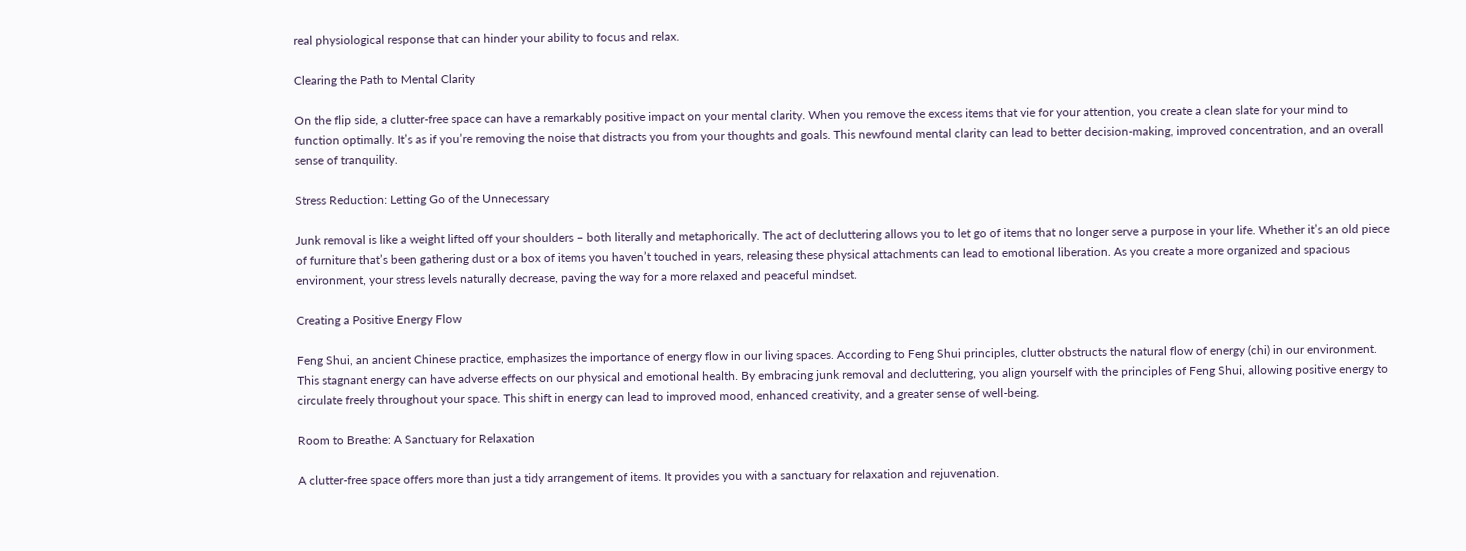real physiological response that can hinder your ability to focus and relax.

Clearing the Path to Mental Clarity

On the flip side, a clutter-free space can have a remarkably positive impact on your mental clarity. When you remove the excess items that vie for your attention, you create a clean slate for your mind to function optimally. It’s as if you’re removing the noise that distracts you from your thoughts and goals. This newfound mental clarity can lead to better decision-making, improved concentration, and an overall sense of tranquility.

Stress Reduction: Letting Go of the Unnecessary

Junk removal is like a weight lifted off your shoulders – both literally and metaphorically. The act of decluttering allows you to let go of items that no longer serve a purpose in your life. Whether it’s an old piece of furniture that’s been gathering dust or a box of items you haven’t touched in years, releasing these physical attachments can lead to emotional liberation. As you create a more organized and spacious environment, your stress levels naturally decrease, paving the way for a more relaxed and peaceful mindset.

Creating a Positive Energy Flow

Feng Shui, an ancient Chinese practice, emphasizes the importance of energy flow in our living spaces. According to Feng Shui principles, clutter obstructs the natural flow of energy (chi) in our environment. This stagnant energy can have adverse effects on our physical and emotional health. By embracing junk removal and decluttering, you align yourself with the principles of Feng Shui, allowing positive energy to circulate freely throughout your space. This shift in energy can lead to improved mood, enhanced creativity, and a greater sense of well-being.

Room to Breathe: A Sanctuary for Relaxation

A clutter-free space offers more than just a tidy arrangement of items. It provides you with a sanctuary for relaxation and rejuvenation.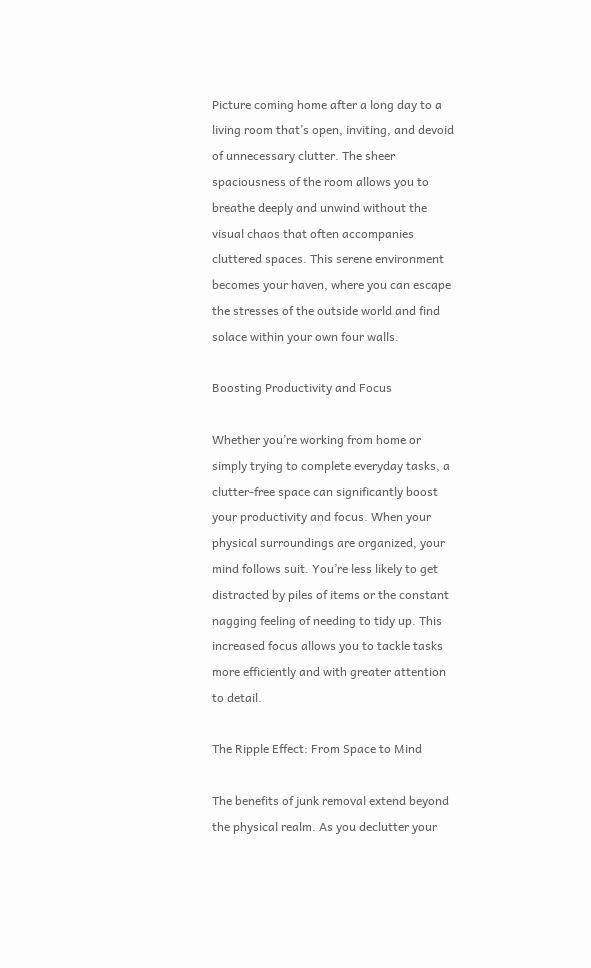Picture coming home after a long day to a living room that’s open, inviting, and devoid of unnecessary clutter. The sheer spaciousness of the room allows you to breathe deeply and unwind without the visual chaos that often accompanies cluttered spaces. This serene environment becomes your haven, where you can escape the stresses of the outside world and find solace within your own four walls.

Boosting Productivity and Focus

Whether you’re working from home or simply trying to complete everyday tasks, a clutter-free space can significantly boost your productivity and focus. When your physical surroundings are organized, your mind follows suit. You’re less likely to get distracted by piles of items or the constant nagging feeling of needing to tidy up. This increased focus allows you to tackle tasks more efficiently and with greater attention to detail.

The Ripple Effect: From Space to Mind

The benefits of junk removal extend beyond the physical realm. As you declutter your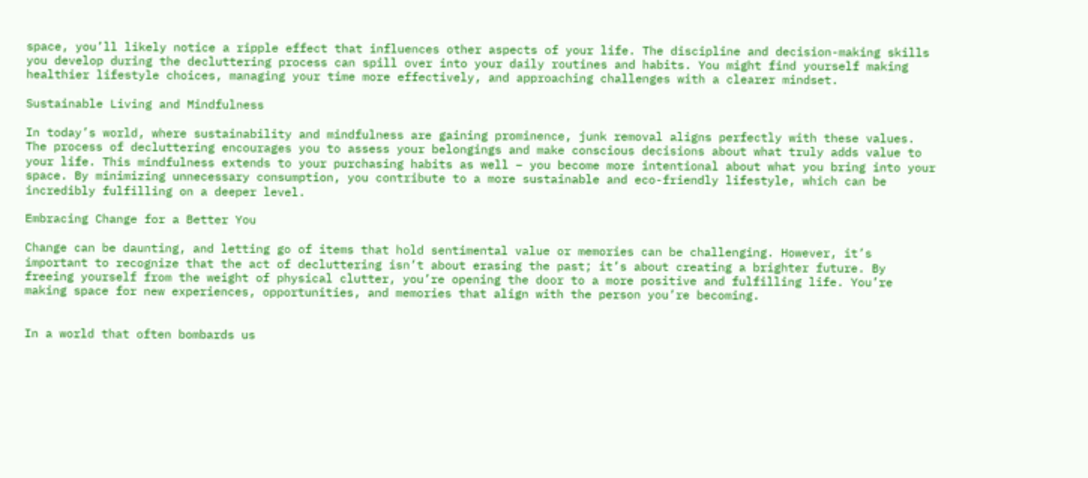space, you’ll likely notice a ripple effect that influences other aspects of your life. The discipline and decision-making skills you develop during the decluttering process can spill over into your daily routines and habits. You might find yourself making healthier lifestyle choices, managing your time more effectively, and approaching challenges with a clearer mindset.

Sustainable Living and Mindfulness

In today’s world, where sustainability and mindfulness are gaining prominence, junk removal aligns perfectly with these values. The process of decluttering encourages you to assess your belongings and make conscious decisions about what truly adds value to your life. This mindfulness extends to your purchasing habits as well – you become more intentional about what you bring into your space. By minimizing unnecessary consumption, you contribute to a more sustainable and eco-friendly lifestyle, which can be incredibly fulfilling on a deeper level.

Embracing Change for a Better You

Change can be daunting, and letting go of items that hold sentimental value or memories can be challenging. However, it’s important to recognize that the act of decluttering isn’t about erasing the past; it’s about creating a brighter future. By freeing yourself from the weight of physical clutter, you’re opening the door to a more positive and fulfilling life. You’re making space for new experiences, opportunities, and memories that align with the person you’re becoming.


In a world that often bombards us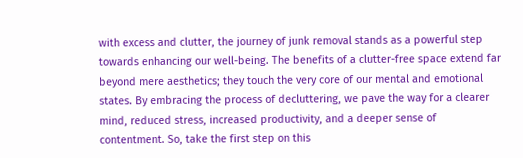with excess and clutter, the journey of junk removal stands as a powerful step towards enhancing our well-being. The benefits of a clutter-free space extend far beyond mere aesthetics; they touch the very core of our mental and emotional states. By embracing the process of decluttering, we pave the way for a clearer mind, reduced stress, increased productivity, and a deeper sense of contentment. So, take the first step on this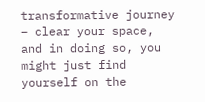transformative journey – clear your space, and in doing so, you might just find yourself on the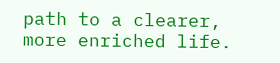path to a clearer, more enriched life.